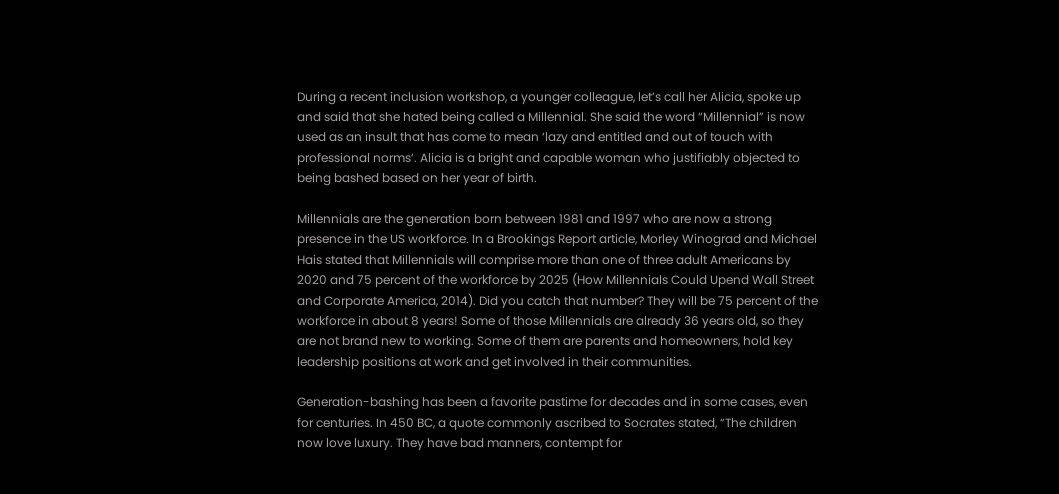During a recent inclusion workshop, a younger colleague, let’s call her Alicia, spoke up and said that she hated being called a Millennial. She said the word “Millennial” is now used as an insult that has come to mean ‘lazy and entitled and out of touch with professional norms’. Alicia is a bright and capable woman who justifiably objected to being bashed based on her year of birth.

Millennials are the generation born between 1981 and 1997 who are now a strong presence in the US workforce. In a Brookings Report article, Morley Winograd and Michael Hais stated that Millennials will comprise more than one of three adult Americans by 2020 and 75 percent of the workforce by 2025 (How Millennials Could Upend Wall Street and Corporate America, 2014). Did you catch that number? They will be 75 percent of the workforce in about 8 years! Some of those Millennials are already 36 years old, so they are not brand new to working. Some of them are parents and homeowners, hold key leadership positions at work and get involved in their communities.

Generation-bashing has been a favorite pastime for decades and in some cases, even for centuries. In 450 BC, a quote commonly ascribed to Socrates stated, “The children now love luxury. They have bad manners, contempt for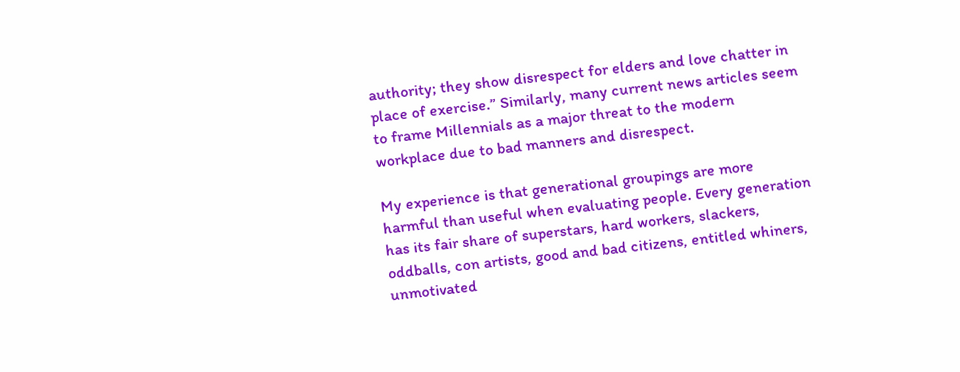authority; they show disrespect for elders and love chatter in place of exercise.” Similarly, many current news articles seem to frame Millennials as a major threat to the modern workplace due to bad manners and disrespect.

My experience is that generational groupings are more harmful than useful when evaluating people. Every generation has its fair share of superstars, hard workers, slackers, oddballs, con artists, good and bad citizens, entitled whiners, unmotivated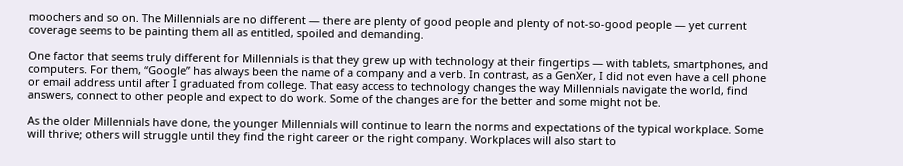moochers and so on. The Millennials are no different — there are plenty of good people and plenty of not-so-good people — yet current coverage seems to be painting them all as entitled, spoiled and demanding.

One factor that seems truly different for Millennials is that they grew up with technology at their fingertips — with tablets, smartphones, and computers. For them, “Google” has always been the name of a company and a verb. In contrast, as a GenXer, I did not even have a cell phone or email address until after I graduated from college. That easy access to technology changes the way Millennials navigate the world, find answers, connect to other people and expect to do work. Some of the changes are for the better and some might not be.

As the older Millennials have done, the younger Millennials will continue to learn the norms and expectations of the typical workplace. Some will thrive; others will struggle until they find the right career or the right company. Workplaces will also start to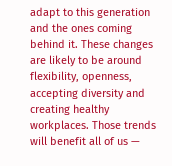adapt to this generation and the ones coming behind it. These changes are likely to be around flexibility, openness, accepting diversity and creating healthy workplaces. Those trends will benefit all of us —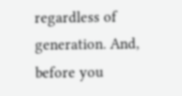regardless of generation. And, before you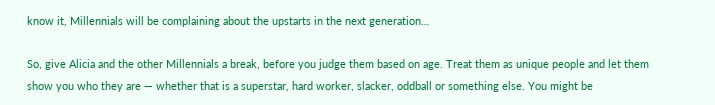know it, Millennials will be complaining about the upstarts in the next generation…

So, give Alicia and the other Millennials a break, before you judge them based on age. Treat them as unique people and let them show you who they are — whether that is a superstar, hard worker, slacker, oddball or something else. You might be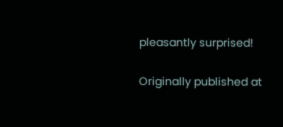pleasantly surprised!

Originally published at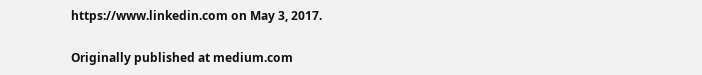https://www.linkedin.com on May 3, 2017.

Originally published at medium.com